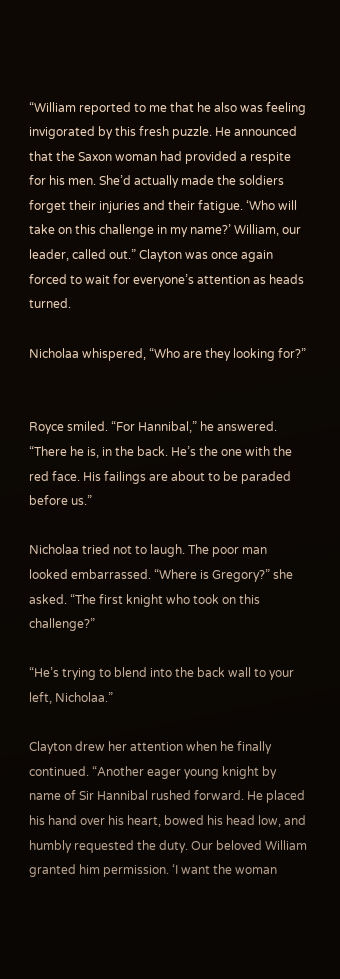“William reported to me that he also was feeling invigorated by this fresh puzzle. He announced that the Saxon woman had provided a respite for his men. She’d actually made the soldiers forget their injuries and their fatigue. ‘Who will take on this challenge in my name?’ William, our leader, called out.” Clayton was once again forced to wait for everyone’s attention as heads turned.

Nicholaa whispered, “Who are they looking for?”


Royce smiled. “For Hannibal,” he answered. “There he is, in the back. He’s the one with the red face. His failings are about to be paraded before us.”

Nicholaa tried not to laugh. The poor man looked embarrassed. “Where is Gregory?” she asked. “The first knight who took on this challenge?”

“He’s trying to blend into the back wall to your left, Nicholaa.”

Clayton drew her attention when he finally continued. “Another eager young knight by name of Sir Hannibal rushed forward. He placed his hand over his heart, bowed his head low, and humbly requested the duty. Our beloved William granted him permission. ‘I want the woman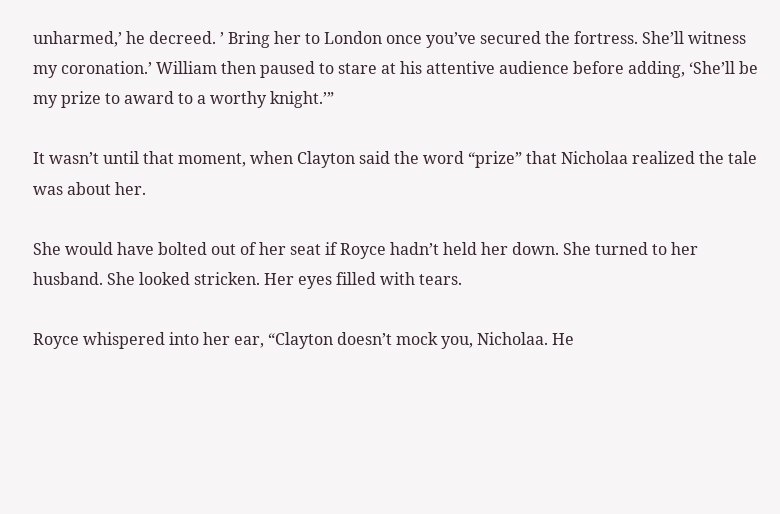unharmed,’ he decreed. ’ Bring her to London once you’ve secured the fortress. She’ll witness my coronation.’ William then paused to stare at his attentive audience before adding, ‘She’ll be my prize to award to a worthy knight.’”

It wasn’t until that moment, when Clayton said the word “prize” that Nicholaa realized the tale was about her.

She would have bolted out of her seat if Royce hadn’t held her down. She turned to her husband. She looked stricken. Her eyes filled with tears.

Royce whispered into her ear, “Clayton doesn’t mock you, Nicholaa. He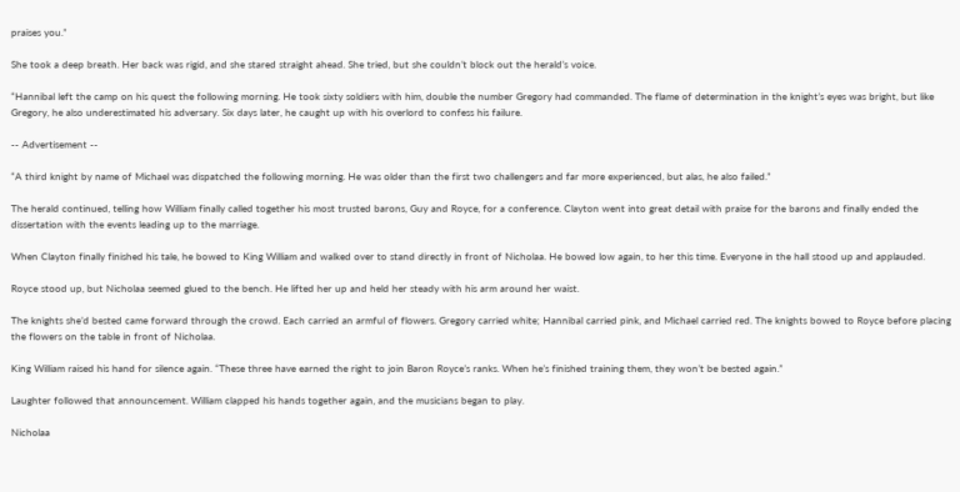praises you.”

She took a deep breath. Her back was rigid, and she stared straight ahead. She tried, but she couldn’t block out the herald’s voice.

“Hannibal left the camp on his quest the following morning. He took sixty soldiers with him, double the number Gregory had commanded. The flame of determination in the knight’s eyes was bright, but like Gregory, he also underestimated his adversary. Six days later, he caught up with his overlord to confess his failure.

-- Advertisement --

“A third knight by name of Michael was dispatched the following morning. He was older than the first two challengers and far more experienced, but alas, he also failed.”

The herald continued, telling how William finally called together his most trusted barons, Guy and Royce, for a conference. Clayton went into great detail with praise for the barons and finally ended the dissertation with the events leading up to the marriage.

When Clayton finally finished his tale, he bowed to King William and walked over to stand directly in front of Nicholaa. He bowed low again, to her this time. Everyone in the hall stood up and applauded.

Royce stood up, but Nicholaa seemed glued to the bench. He lifted her up and held her steady with his arm around her waist.

The knights she’d bested came forward through the crowd. Each carried an armful of flowers. Gregory carried white; Hannibal carried pink, and Michael carried red. The knights bowed to Royce before placing the flowers on the table in front of Nicholaa.

King William raised his hand for silence again. “These three have earned the right to join Baron Royce’s ranks. When he’s finished training them, they won’t be bested again.”

Laughter followed that announcement. William clapped his hands together again, and the musicians began to play.

Nicholaa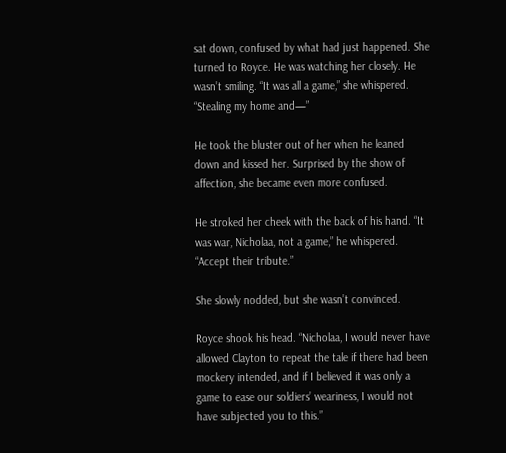sat down, confused by what had just happened. She turned to Royce. He was watching her closely. He wasn’t smiling. “It was all a game,” she whispered. “Stealing my home and—”

He took the bluster out of her when he leaned down and kissed her. Surprised by the show of affection, she became even more confused.

He stroked her cheek with the back of his hand. “It was war, Nicholaa, not a game,” he whispered. “Accept their tribute.”

She slowly nodded, but she wasn’t convinced.

Royce shook his head. “Nicholaa, I would never have allowed Clayton to repeat the tale if there had been mockery intended, and if I believed it was only a game to ease our soldiers’ weariness, I would not have subjected you to this.”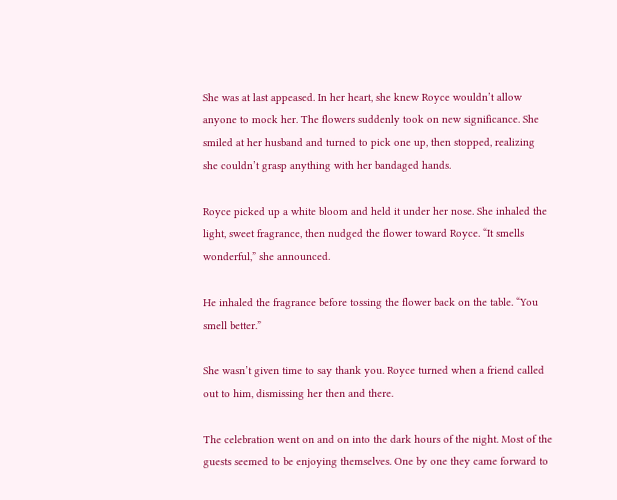She was at last appeased. In her heart, she knew Royce wouldn’t allow anyone to mock her. The flowers suddenly took on new significance. She smiled at her husband and turned to pick one up, then stopped, realizing she couldn’t grasp anything with her bandaged hands.

Royce picked up a white bloom and held it under her nose. She inhaled the light, sweet fragrance, then nudged the flower toward Royce. “It smells wonderful,” she announced.

He inhaled the fragrance before tossing the flower back on the table. “You smell better.”

She wasn’t given time to say thank you. Royce turned when a friend called out to him, dismissing her then and there.

The celebration went on and on into the dark hours of the night. Most of the guests seemed to be enjoying themselves. One by one they came forward to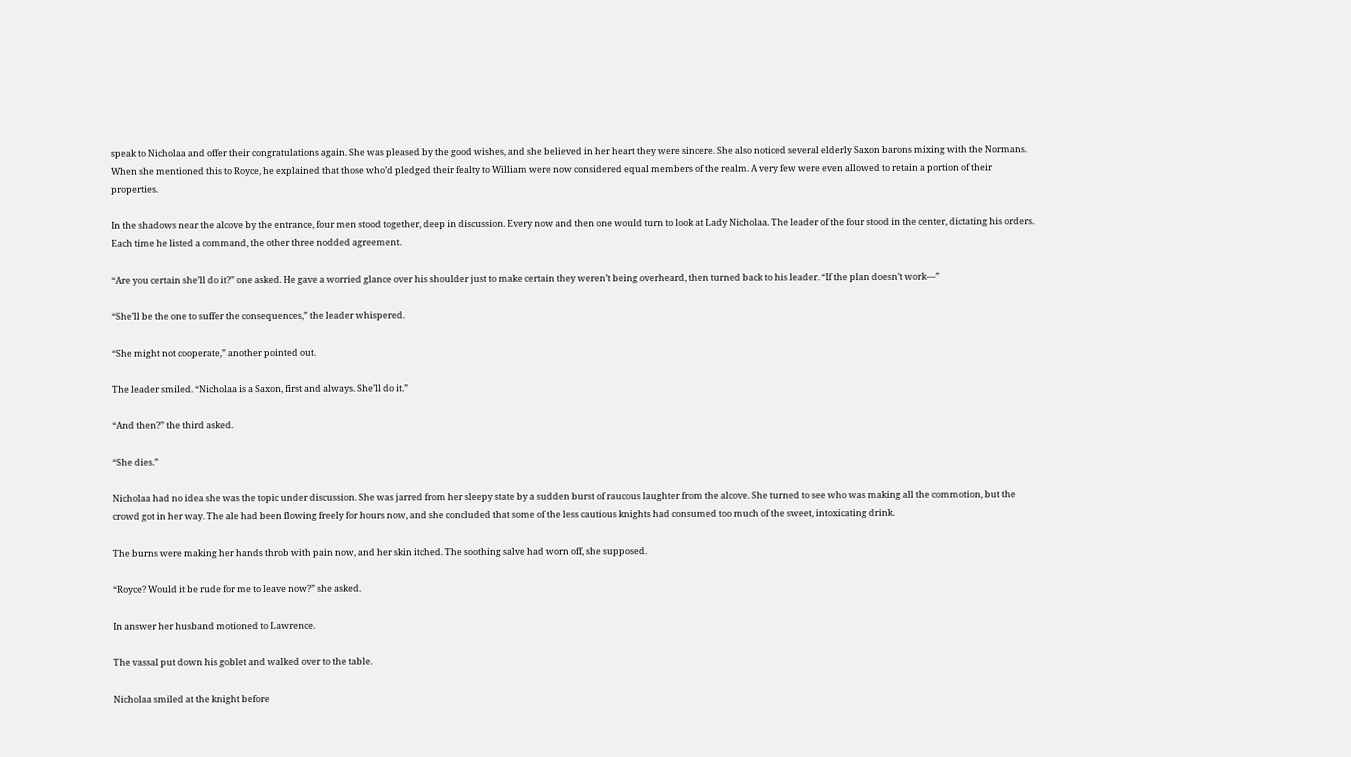speak to Nicholaa and offer their congratulations again. She was pleased by the good wishes, and she believed in her heart they were sincere. She also noticed several elderly Saxon barons mixing with the Normans. When she mentioned this to Royce, he explained that those who’d pledged their fealty to William were now considered equal members of the realm. A very few were even allowed to retain a portion of their properties.

In the shadows near the alcove by the entrance, four men stood together, deep in discussion. Every now and then one would turn to look at Lady Nicholaa. The leader of the four stood in the center, dictating his orders. Each time he listed a command, the other three nodded agreement.

“Are you certain she’ll do it?” one asked. He gave a worried glance over his shoulder just to make certain they weren’t being overheard, then turned back to his leader. “If the plan doesn’t work—”

“She’ll be the one to suffer the consequences,” the leader whispered.

“She might not cooperate,” another pointed out.

The leader smiled. “Nicholaa is a Saxon, first and always. She’ll do it.”

“And then?” the third asked.

“She dies.”

Nicholaa had no idea she was the topic under discussion. She was jarred from her sleepy state by a sudden burst of raucous laughter from the alcove. She turned to see who was making all the commotion, but the crowd got in her way. The ale had been flowing freely for hours now, and she concluded that some of the less cautious knights had consumed too much of the sweet, intoxicating drink.

The burns were making her hands throb with pain now, and her skin itched. The soothing salve had worn off, she supposed.

“Royce? Would it be rude for me to leave now?” she asked.

In answer her husband motioned to Lawrence.

The vassal put down his goblet and walked over to the table.

Nicholaa smiled at the knight before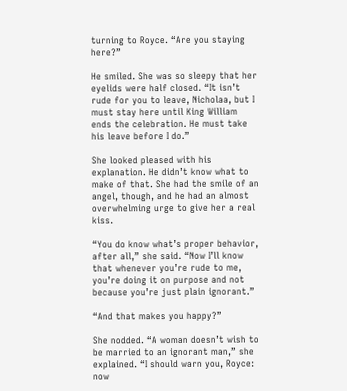turning to Royce. “Are you staying here?”

He smiled. She was so sleepy that her eyelids were half closed. “It isn’t rude for you to leave, Nicholaa, but I must stay here until King William ends the celebration. He must take his leave before I do.”

She looked pleased with his explanation. He didn’t know what to make of that. She had the smile of an angel, though, and he had an almost overwhelming urge to give her a real kiss.

“You do know what’s proper behavior, after all,” she said. “Now I’ll know that whenever you’re rude to me, you’re doing it on purpose and not because you’re just plain ignorant.”

“And that makes you happy?”

She nodded. “A woman doesn’t wish to be married to an ignorant man,” she explained. “I should warn you, Royce: now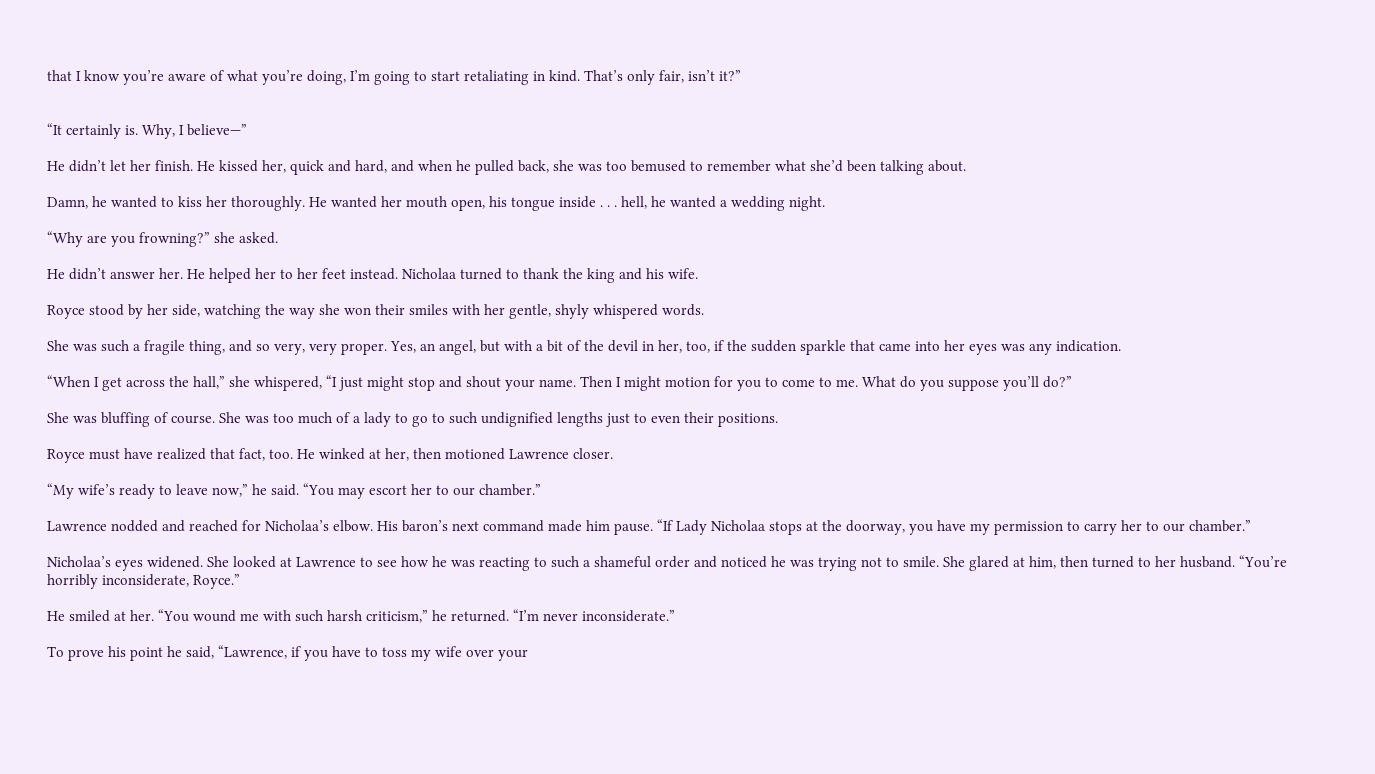that I know you’re aware of what you’re doing, I’m going to start retaliating in kind. That’s only fair, isn’t it?”


“It certainly is. Why, I believe—”

He didn’t let her finish. He kissed her, quick and hard, and when he pulled back, she was too bemused to remember what she’d been talking about.

Damn, he wanted to kiss her thoroughly. He wanted her mouth open, his tongue inside . . . hell, he wanted a wedding night.

“Why are you frowning?” she asked.

He didn’t answer her. He helped her to her feet instead. Nicholaa turned to thank the king and his wife.

Royce stood by her side, watching the way she won their smiles with her gentle, shyly whispered words.

She was such a fragile thing, and so very, very proper. Yes, an angel, but with a bit of the devil in her, too, if the sudden sparkle that came into her eyes was any indication.

“When I get across the hall,” she whispered, “I just might stop and shout your name. Then I might motion for you to come to me. What do you suppose you’ll do?”

She was bluffing of course. She was too much of a lady to go to such undignified lengths just to even their positions.

Royce must have realized that fact, too. He winked at her, then motioned Lawrence closer.

“My wife’s ready to leave now,” he said. “You may escort her to our chamber.”

Lawrence nodded and reached for Nicholaa’s elbow. His baron’s next command made him pause. “If Lady Nicholaa stops at the doorway, you have my permission to carry her to our chamber.”

Nicholaa’s eyes widened. She looked at Lawrence to see how he was reacting to such a shameful order and noticed he was trying not to smile. She glared at him, then turned to her husband. “You’re horribly inconsiderate, Royce.”

He smiled at her. “You wound me with such harsh criticism,” he returned. “I’m never inconsiderate.”

To prove his point he said, “Lawrence, if you have to toss my wife over your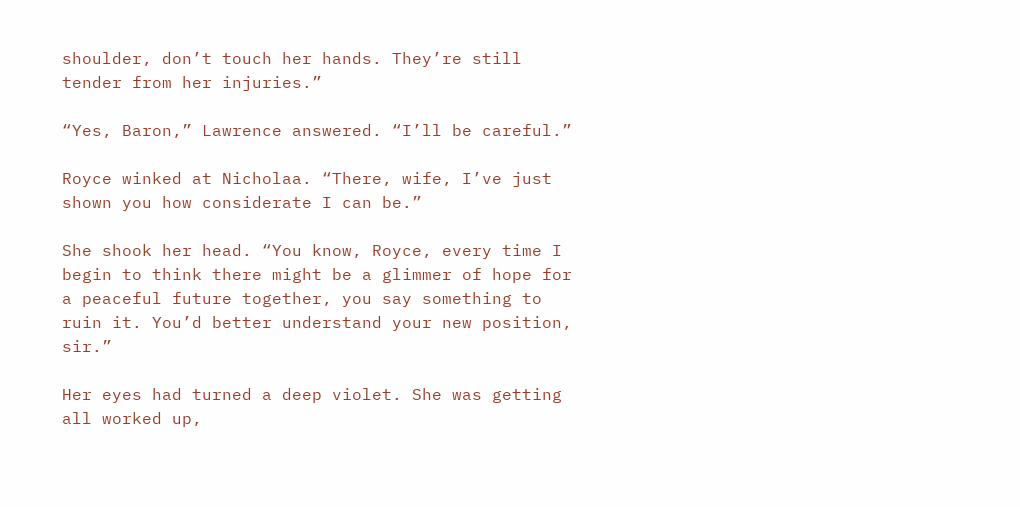shoulder, don’t touch her hands. They’re still tender from her injuries.”

“Yes, Baron,” Lawrence answered. “I’ll be careful.”

Royce winked at Nicholaa. “There, wife, I’ve just shown you how considerate I can be.”

She shook her head. “You know, Royce, every time I begin to think there might be a glimmer of hope for a peaceful future together, you say something to ruin it. You’d better understand your new position, sir.”

Her eyes had turned a deep violet. She was getting all worked up,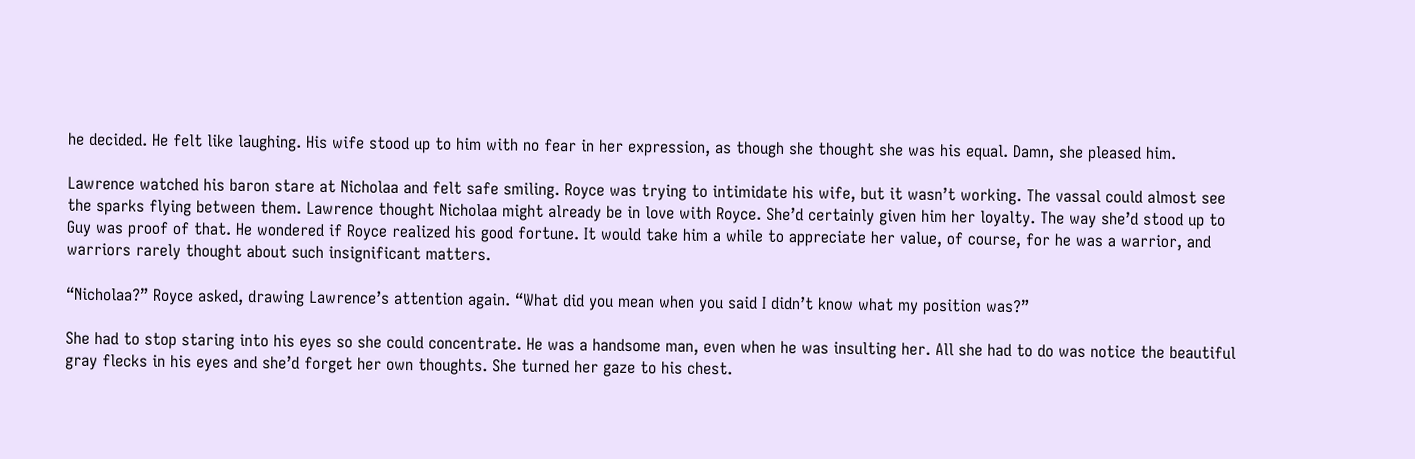he decided. He felt like laughing. His wife stood up to him with no fear in her expression, as though she thought she was his equal. Damn, she pleased him.

Lawrence watched his baron stare at Nicholaa and felt safe smiling. Royce was trying to intimidate his wife, but it wasn’t working. The vassal could almost see the sparks flying between them. Lawrence thought Nicholaa might already be in love with Royce. She’d certainly given him her loyalty. The way she’d stood up to Guy was proof of that. He wondered if Royce realized his good fortune. It would take him a while to appreciate her value, of course, for he was a warrior, and warriors rarely thought about such insignificant matters.

“Nicholaa?” Royce asked, drawing Lawrence’s attention again. “What did you mean when you said I didn’t know what my position was?”

She had to stop staring into his eyes so she could concentrate. He was a handsome man, even when he was insulting her. All she had to do was notice the beautiful gray flecks in his eyes and she’d forget her own thoughts. She turned her gaze to his chest.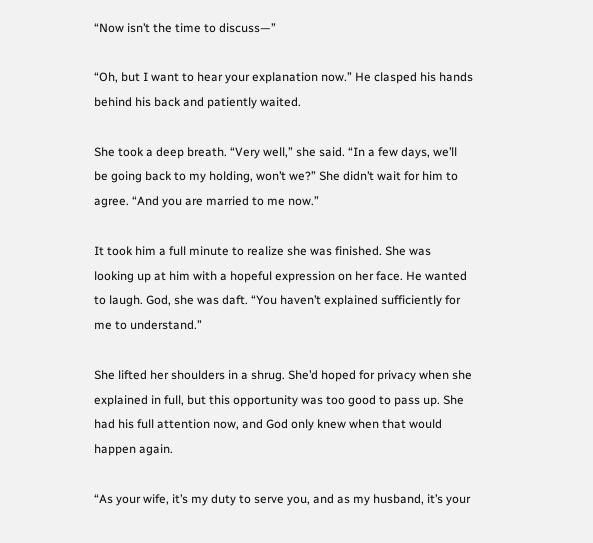“Now isn’t the time to discuss—”

“Oh, but I want to hear your explanation now.” He clasped his hands behind his back and patiently waited.

She took a deep breath. “Very well,” she said. “In a few days, we’ll be going back to my holding, won’t we?” She didn’t wait for him to agree. “And you are married to me now.”

It took him a full minute to realize she was finished. She was looking up at him with a hopeful expression on her face. He wanted to laugh. God, she was daft. “You haven’t explained sufficiently for me to understand.”

She lifted her shoulders in a shrug. She’d hoped for privacy when she explained in full, but this opportunity was too good to pass up. She had his full attention now, and God only knew when that would happen again.

“As your wife, it’s my duty to serve you, and as my husband, it’s your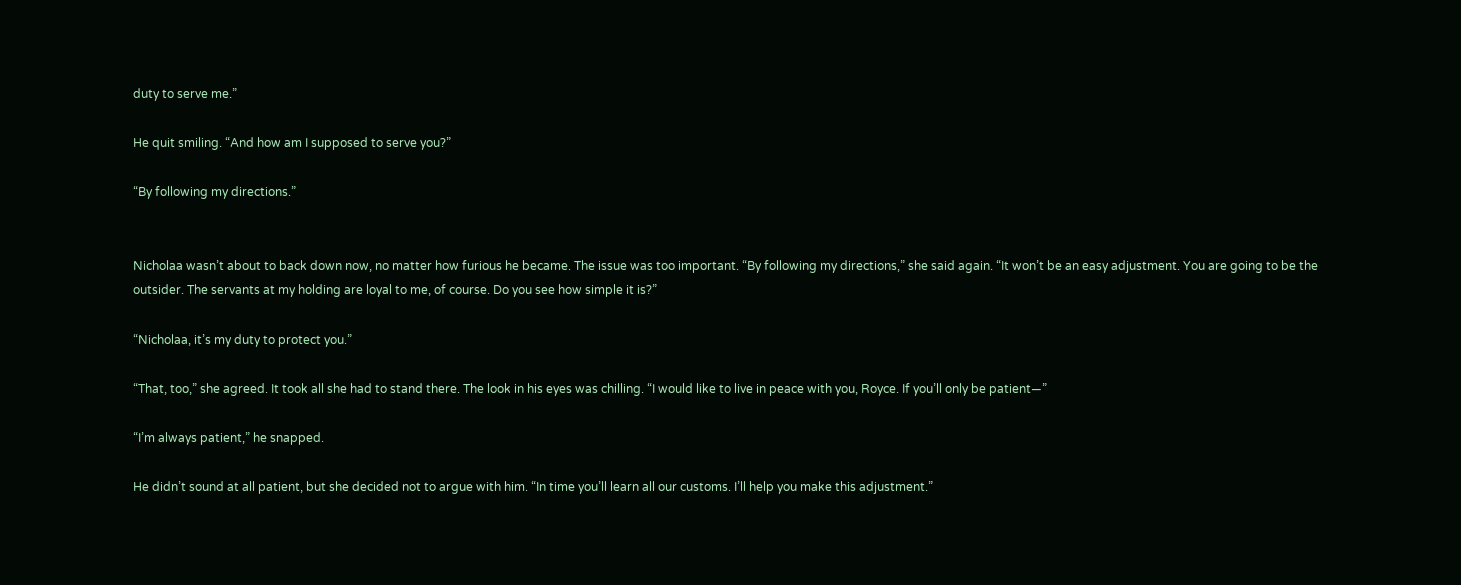duty to serve me.”

He quit smiling. “And how am I supposed to serve you?”

“By following my directions.”


Nicholaa wasn’t about to back down now, no matter how furious he became. The issue was too important. “By following my directions,” she said again. “It won’t be an easy adjustment. You are going to be the outsider. The servants at my holding are loyal to me, of course. Do you see how simple it is?”

“Nicholaa, it’s my duty to protect you.”

“That, too,” she agreed. It took all she had to stand there. The look in his eyes was chilling. “I would like to live in peace with you, Royce. If you’ll only be patient—”

“I’m always patient,” he snapped.

He didn’t sound at all patient, but she decided not to argue with him. “In time you’ll learn all our customs. I’ll help you make this adjustment.”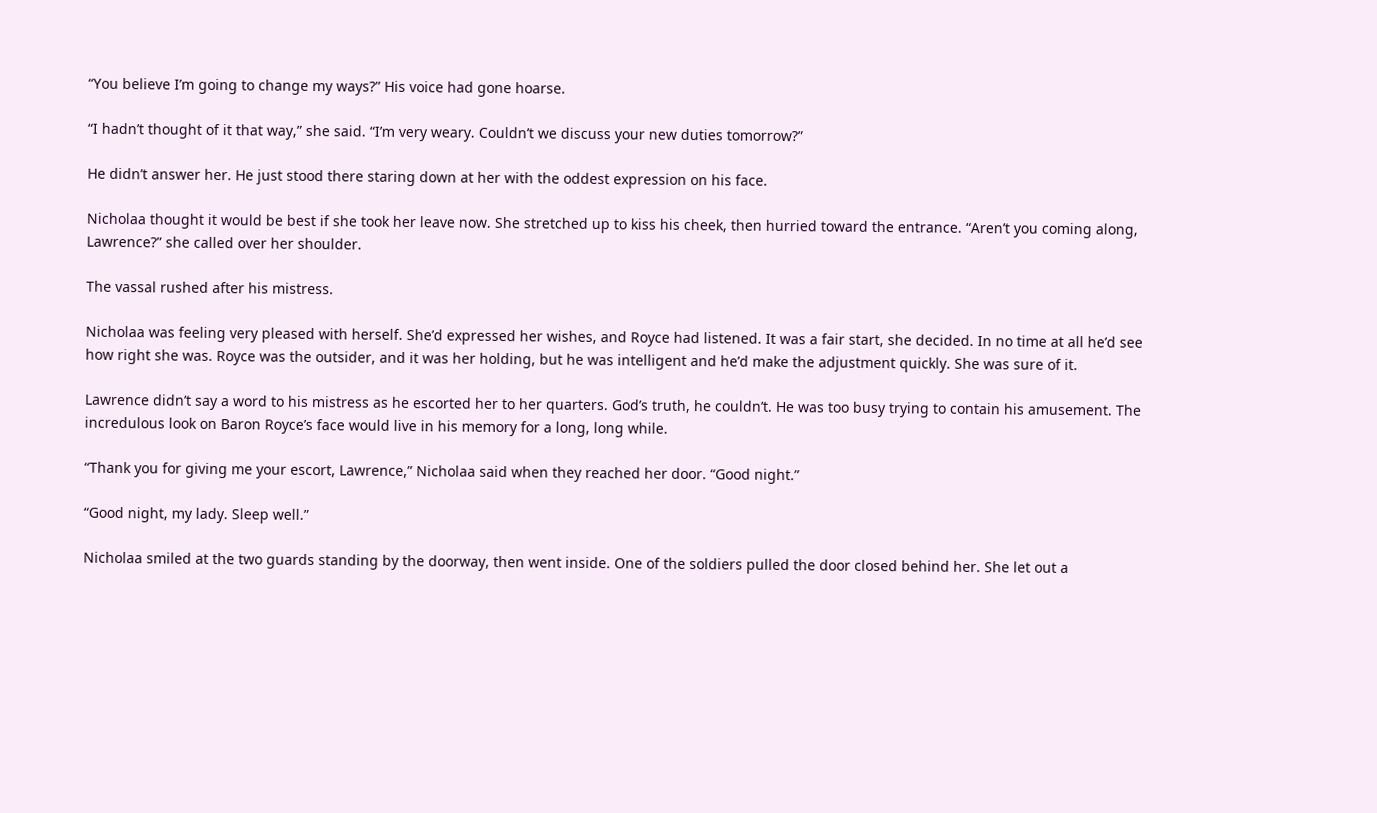“You believe I’m going to change my ways?” His voice had gone hoarse.

“I hadn’t thought of it that way,” she said. “I’m very weary. Couldn’t we discuss your new duties tomorrow?”

He didn’t answer her. He just stood there staring down at her with the oddest expression on his face.

Nicholaa thought it would be best if she took her leave now. She stretched up to kiss his cheek, then hurried toward the entrance. “Aren’t you coming along, Lawrence?” she called over her shoulder.

The vassal rushed after his mistress.

Nicholaa was feeling very pleased with herself. She’d expressed her wishes, and Royce had listened. It was a fair start, she decided. In no time at all he’d see how right she was. Royce was the outsider, and it was her holding, but he was intelligent and he’d make the adjustment quickly. She was sure of it.

Lawrence didn’t say a word to his mistress as he escorted her to her quarters. God’s truth, he couldn’t. He was too busy trying to contain his amusement. The incredulous look on Baron Royce’s face would live in his memory for a long, long while.

“Thank you for giving me your escort, Lawrence,” Nicholaa said when they reached her door. “Good night.”

“Good night, my lady. Sleep well.”

Nicholaa smiled at the two guards standing by the doorway, then went inside. One of the soldiers pulled the door closed behind her. She let out a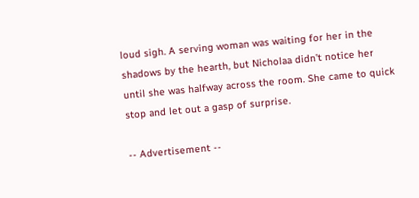loud sigh. A serving woman was waiting for her in the shadows by the hearth, but Nicholaa didn’t notice her until she was halfway across the room. She came to quick stop and let out a gasp of surprise.

-- Advertisement --